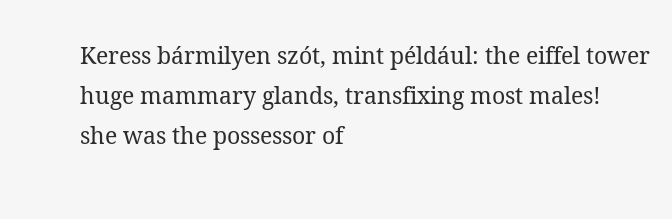Keress bármilyen szót, mint például: the eiffel tower
huge mammary glands, transfixing most males!
she was the possessor of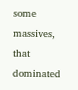some massives, that dominated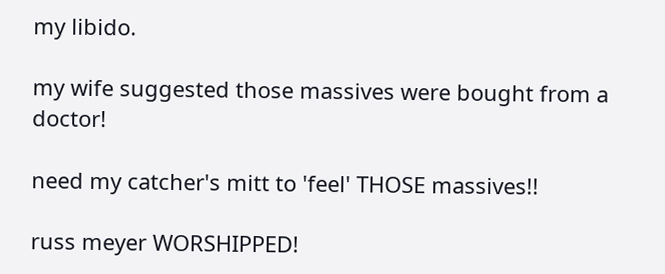my libido.

my wife suggested those massives were bought from a doctor!

need my catcher's mitt to 'feel' THOSE massives!!

russ meyer WORSHIPPED!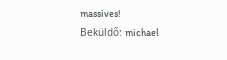massives!
Beküldő: michael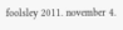foolsley 2011. november 4.